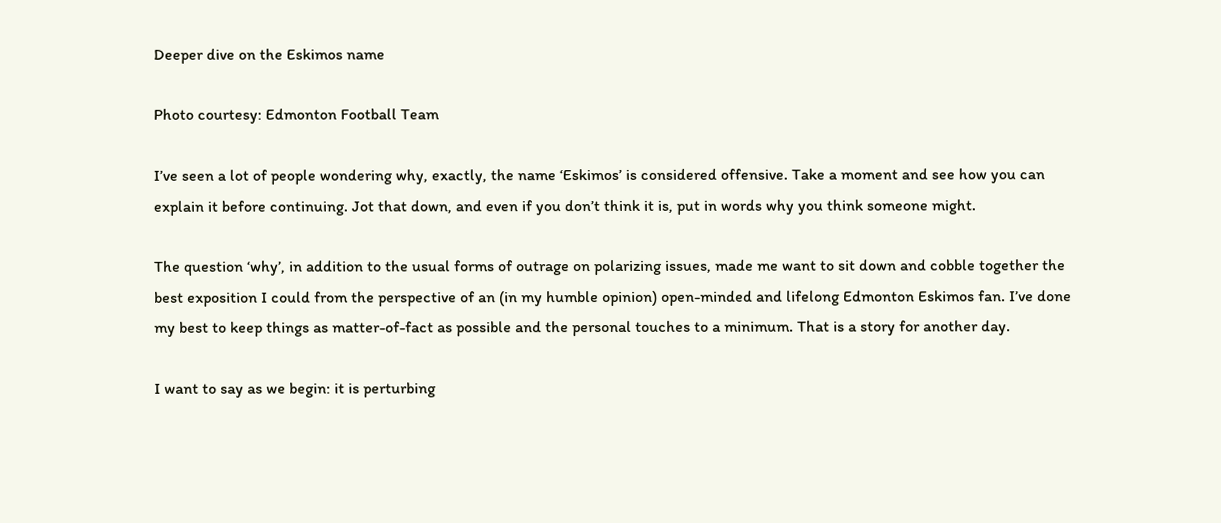Deeper dive on the Eskimos name

Photo courtesy: Edmonton Football Team

I’ve seen a lot of people wondering why, exactly, the name ‘Eskimos’ is considered offensive. Take a moment and see how you can explain it before continuing. Jot that down, and even if you don’t think it is, put in words why you think someone might.

The question ‘why’, in addition to the usual forms of outrage on polarizing issues, made me want to sit down and cobble together the best exposition I could from the perspective of an (in my humble opinion) open-minded and lifelong Edmonton Eskimos fan. I’ve done my best to keep things as matter-of-fact as possible and the personal touches to a minimum. That is a story for another day.

I want to say as we begin: it is perturbing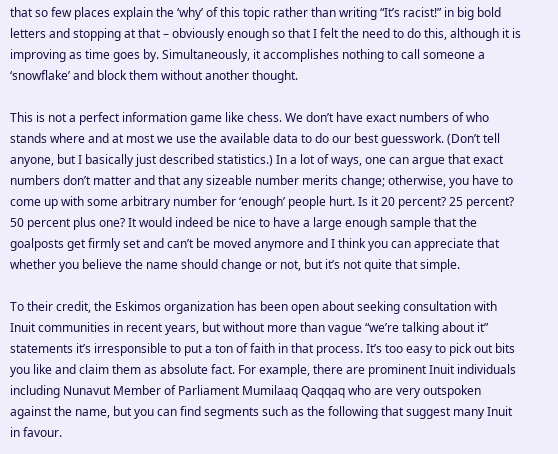that so few places explain the ‘why’ of this topic rather than writing “It’s racist!” in big bold letters and stopping at that – obviously enough so that I felt the need to do this, although it is improving as time goes by. Simultaneously, it accomplishes nothing to call someone a ‘snowflake’ and block them without another thought.

This is not a perfect information game like chess. We don’t have exact numbers of who stands where and at most we use the available data to do our best guesswork. (Don’t tell anyone, but I basically just described statistics.) In a lot of ways, one can argue that exact numbers don’t matter and that any sizeable number merits change; otherwise, you have to come up with some arbitrary number for ‘enough’ people hurt. Is it 20 percent? 25 percent? 50 percent plus one? It would indeed be nice to have a large enough sample that the goalposts get firmly set and can’t be moved anymore and I think you can appreciate that whether you believe the name should change or not, but it’s not quite that simple.

To their credit, the Eskimos organization has been open about seeking consultation with Inuit communities in recent years, but without more than vague “we’re talking about it” statements it’s irresponsible to put a ton of faith in that process. It’s too easy to pick out bits you like and claim them as absolute fact. For example, there are prominent Inuit individuals including Nunavut Member of Parliament Mumilaaq Qaqqaq who are very outspoken against the name, but you can find segments such as the following that suggest many Inuit in favour.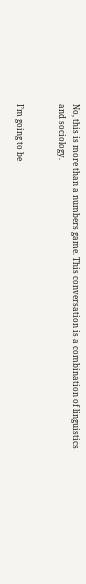No, this is more than a numbers game. This conversation is a combination of linguistics and sociology.


I’m going to be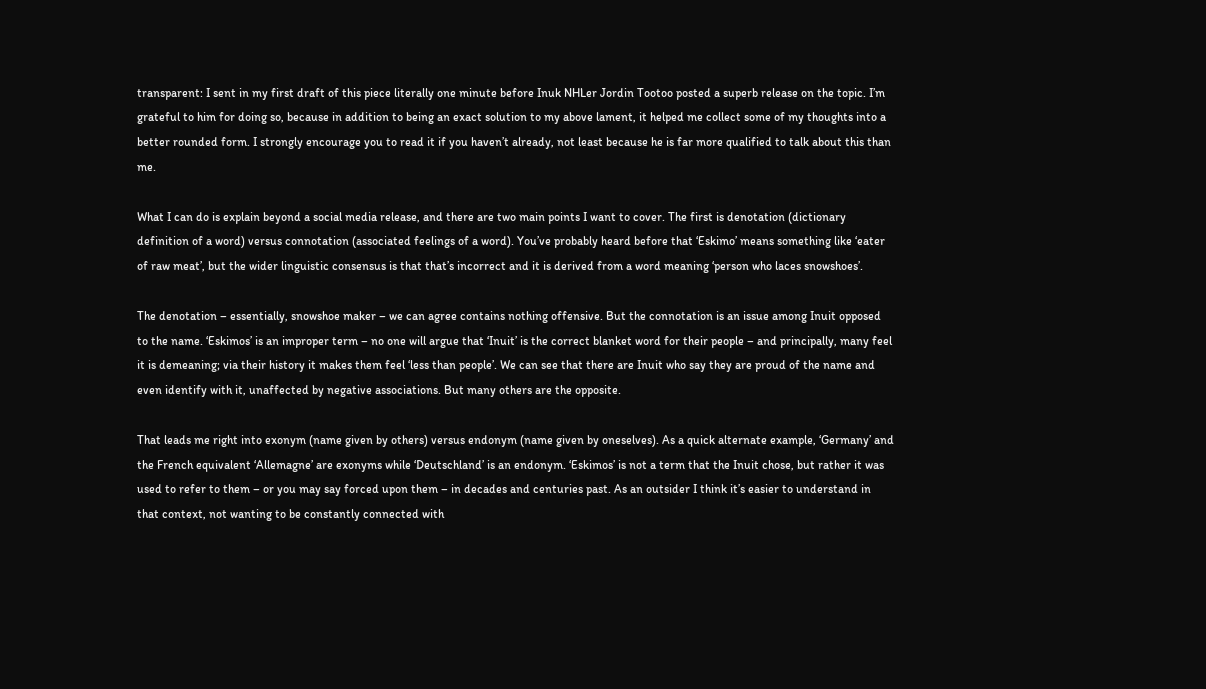transparent: I sent in my first draft of this piece literally one minute before Inuk NHLer Jordin Tootoo posted a superb release on the topic. I’m grateful to him for doing so, because in addition to being an exact solution to my above lament, it helped me collect some of my thoughts into a better rounded form. I strongly encourage you to read it if you haven’t already, not least because he is far more qualified to talk about this than me.

What I can do is explain beyond a social media release, and there are two main points I want to cover. The first is denotation (dictionary definition of a word) versus connotation (associated feelings of a word). You’ve probably heard before that ‘Eskimo’ means something like ‘eater of raw meat’, but the wider linguistic consensus is that that’s incorrect and it is derived from a word meaning ‘person who laces snowshoes’.

The denotation – essentially, snowshoe maker – we can agree contains nothing offensive. But the connotation is an issue among Inuit opposed to the name. ‘Eskimos’ is an improper term – no one will argue that ‘Inuit’ is the correct blanket word for their people – and principally, many feel it is demeaning; via their history it makes them feel ‘less than people’. We can see that there are Inuit who say they are proud of the name and even identify with it, unaffected by negative associations. But many others are the opposite.

That leads me right into exonym (name given by others) versus endonym (name given by oneselves). As a quick alternate example, ‘Germany’ and the French equivalent ‘Allemagne’ are exonyms while ‘Deutschland’ is an endonym. ‘Eskimos’ is not a term that the Inuit chose, but rather it was used to refer to them – or you may say forced upon them – in decades and centuries past. As an outsider I think it’s easier to understand in that context, not wanting to be constantly connected with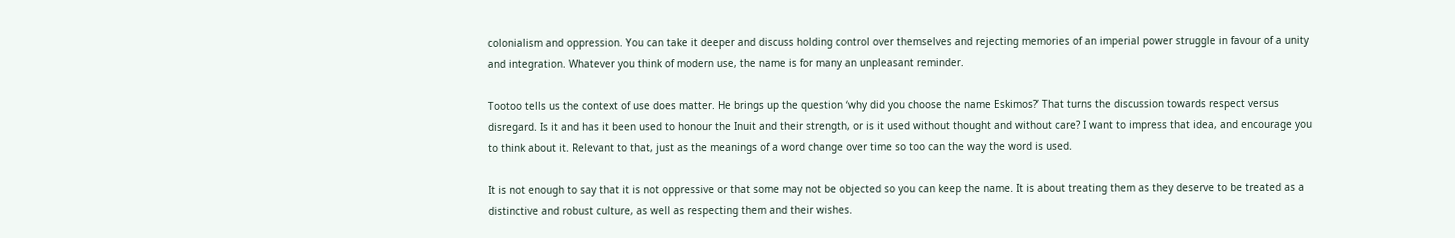colonialism and oppression. You can take it deeper and discuss holding control over themselves and rejecting memories of an imperial power struggle in favour of a unity and integration. Whatever you think of modern use, the name is for many an unpleasant reminder.

Tootoo tells us the context of use does matter. He brings up the question ‘why did you choose the name Eskimos?’ That turns the discussion towards respect versus disregard. Is it and has it been used to honour the Inuit and their strength, or is it used without thought and without care? I want to impress that idea, and encourage you to think about it. Relevant to that, just as the meanings of a word change over time so too can the way the word is used.

It is not enough to say that it is not oppressive or that some may not be objected so you can keep the name. It is about treating them as they deserve to be treated as a distinctive and robust culture, as well as respecting them and their wishes.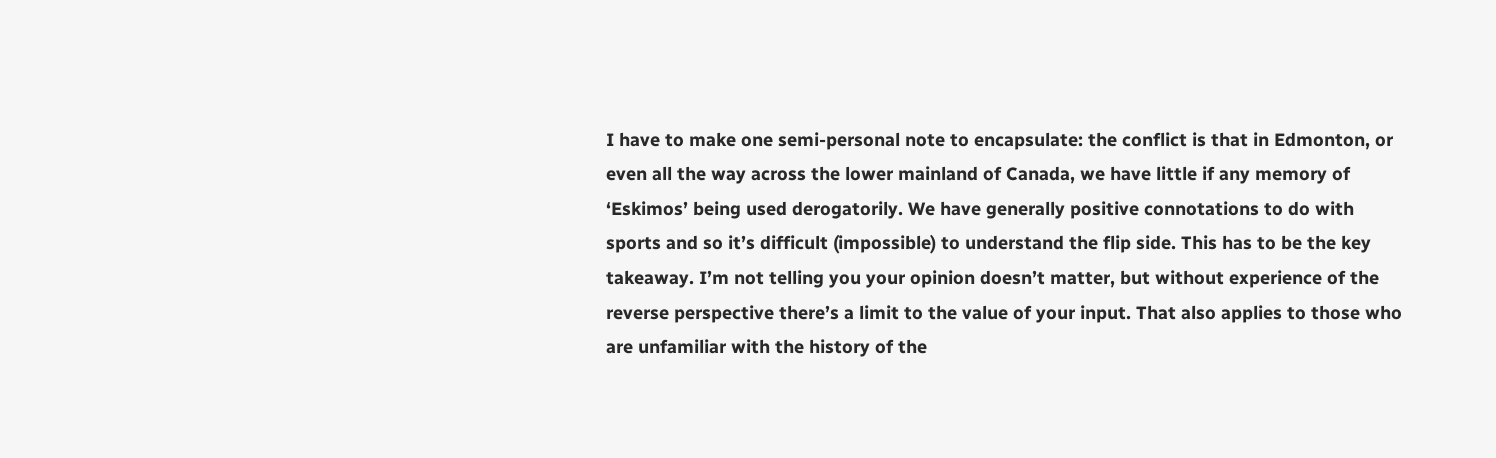I have to make one semi-personal note to encapsulate: the conflict is that in Edmonton, or even all the way across the lower mainland of Canada, we have little if any memory of ‘Eskimos’ being used derogatorily. We have generally positive connotations to do with sports and so it’s difficult (impossible) to understand the flip side. This has to be the key takeaway. I’m not telling you your opinion doesn’t matter, but without experience of the reverse perspective there’s a limit to the value of your input. That also applies to those who are unfamiliar with the history of the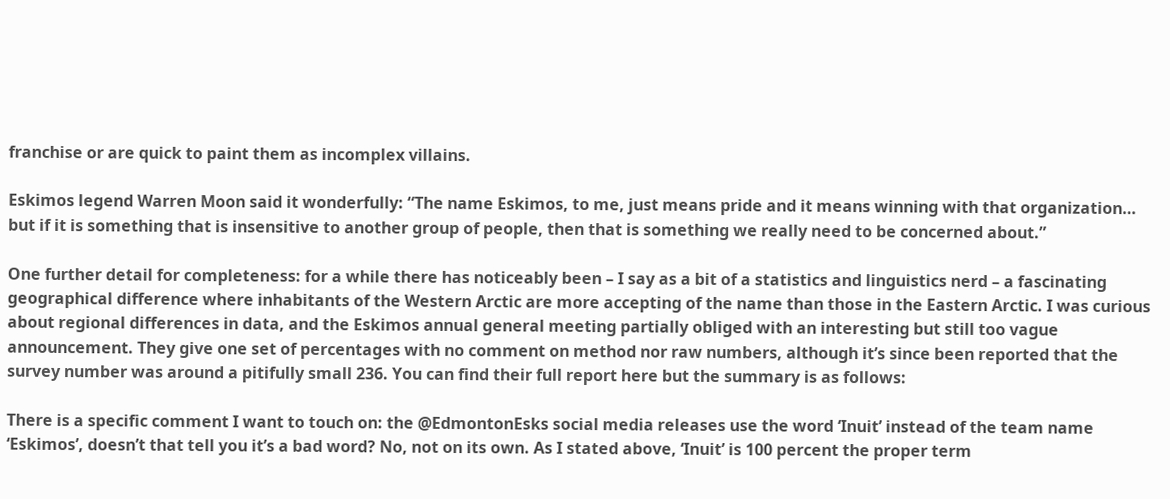franchise or are quick to paint them as incomplex villains.

Eskimos legend Warren Moon said it wonderfully: “The name Eskimos, to me, just means pride and it means winning with that organization… but if it is something that is insensitive to another group of people, then that is something we really need to be concerned about.”

One further detail for completeness: for a while there has noticeably been – I say as a bit of a statistics and linguistics nerd – a fascinating geographical difference where inhabitants of the Western Arctic are more accepting of the name than those in the Eastern Arctic. I was curious about regional differences in data, and the Eskimos annual general meeting partially obliged with an interesting but still too vague announcement. They give one set of percentages with no comment on method nor raw numbers, although it’s since been reported that the survey number was around a pitifully small 236. You can find their full report here but the summary is as follows:

There is a specific comment I want to touch on: the @EdmontonEsks social media releases use the word ‘Inuit’ instead of the team name ‘Eskimos’, doesn’t that tell you it’s a bad word? No, not on its own. As I stated above, ‘Inuit’ is 100 percent the proper term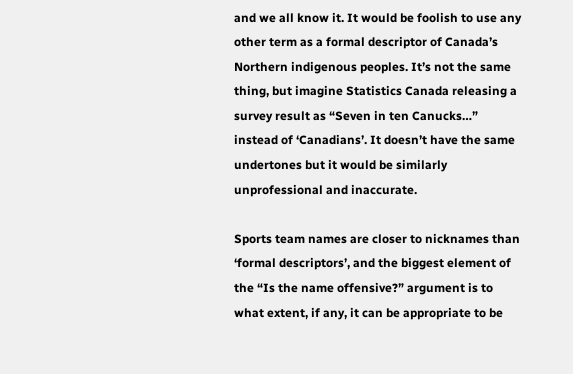and we all know it. It would be foolish to use any other term as a formal descriptor of Canada’s Northern indigenous peoples. It’s not the same thing, but imagine Statistics Canada releasing a survey result as “Seven in ten Canucks…” instead of ‘Canadians’. It doesn’t have the same undertones but it would be similarly unprofessional and inaccurate.

Sports team names are closer to nicknames than ‘formal descriptors’, and the biggest element of the “Is the name offensive?” argument is to what extent, if any, it can be appropriate to be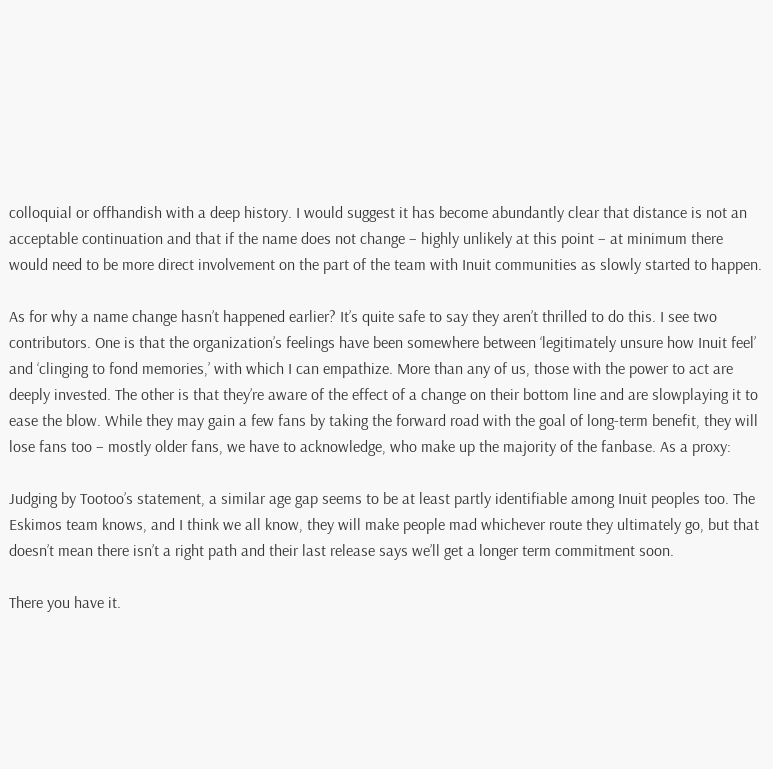colloquial or offhandish with a deep history. I would suggest it has become abundantly clear that distance is not an acceptable continuation and that if the name does not change – highly unlikely at this point – at minimum there would need to be more direct involvement on the part of the team with Inuit communities as slowly started to happen.

As for why a name change hasn’t happened earlier? It’s quite safe to say they aren’t thrilled to do this. I see two contributors. One is that the organization’s feelings have been somewhere between ‘legitimately unsure how Inuit feel’ and ‘clinging to fond memories,’ with which I can empathize. More than any of us, those with the power to act are deeply invested. The other is that they’re aware of the effect of a change on their bottom line and are slowplaying it to ease the blow. While they may gain a few fans by taking the forward road with the goal of long-term benefit, they will lose fans too – mostly older fans, we have to acknowledge, who make up the majority of the fanbase. As a proxy:

Judging by Tootoo’s statement, a similar age gap seems to be at least partly identifiable among Inuit peoples too. The Eskimos team knows, and I think we all know, they will make people mad whichever route they ultimately go, but that doesn’t mean there isn’t a right path and their last release says we’ll get a longer term commitment soon.

There you have it.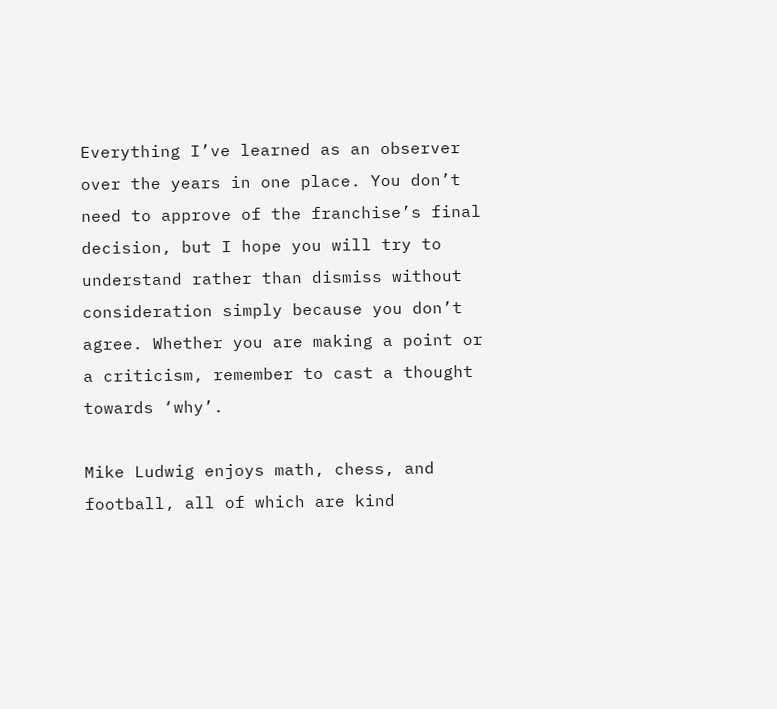Everything I’ve learned as an observer over the years in one place. You don’t need to approve of the franchise’s final decision, but I hope you will try to understand rather than dismiss without consideration simply because you don’t agree. Whether you are making a point or a criticism, remember to cast a thought towards ‘why’.

Mike Ludwig enjoys math, chess, and football, all of which are kind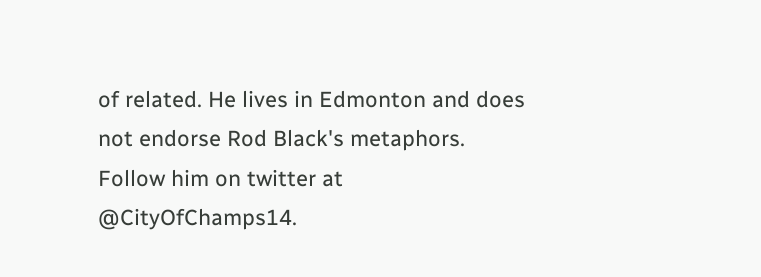of related. He lives in Edmonton and does not endorse Rod Black's metaphors. Follow him on twitter at @CityOfChamps14.